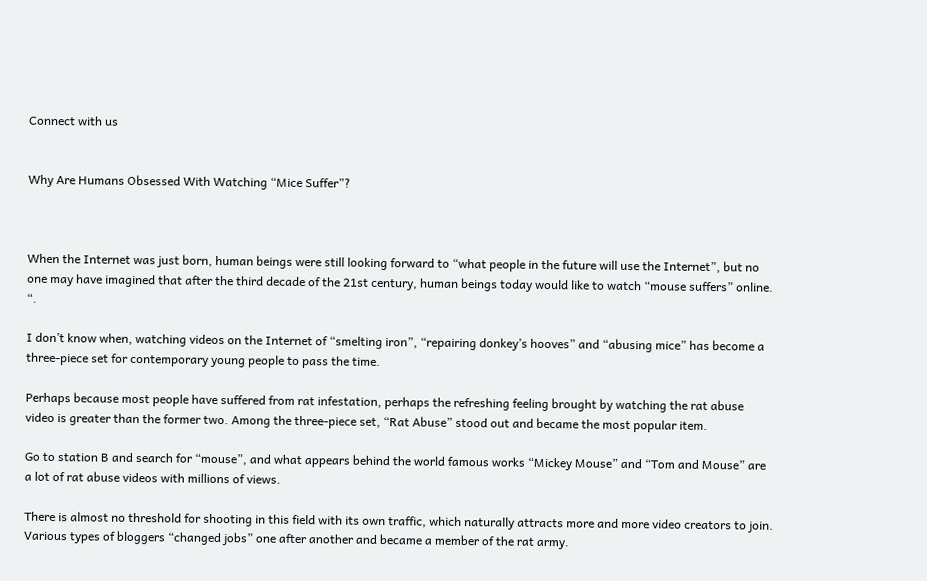Connect with us


Why Are Humans Obsessed With Watching “Mice Suffer”?



When the Internet was just born, human beings were still looking forward to “what people in the future will use the Internet”, but no one may have imagined that after the third decade of the 21st century, human beings today would like to watch “mouse suffers” online. “.

I don’t know when, watching videos on the Internet of “smelting iron”, “repairing donkey’s hooves” and “abusing mice” has become a three-piece set for contemporary young people to pass the time.

Perhaps because most people have suffered from rat infestation, perhaps the refreshing feeling brought by watching the rat abuse video is greater than the former two. Among the three-piece set, “Rat Abuse” stood out and became the most popular item.

Go to station B and search for “mouse”, and what appears behind the world famous works “Mickey Mouse” and “Tom and Mouse” are a lot of rat abuse videos with millions of views.

There is almost no threshold for shooting in this field with its own traffic, which naturally attracts more and more video creators to join. Various types of bloggers “changed jobs” one after another and became a member of the rat army.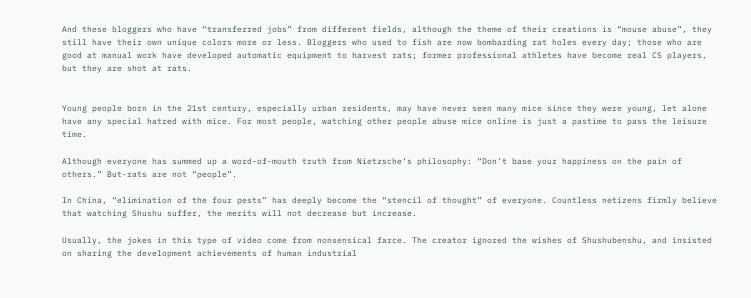And these bloggers who have “transferred jobs” from different fields, although the theme of their creations is “mouse abuse”, they still have their own unique colors more or less. Bloggers who used to fish are now bombarding rat holes every day; those who are good at manual work have developed automatic equipment to harvest rats; former professional athletes have become real CS players, but they are shot at rats.


Young people born in the 21st century, especially urban residents, may have never seen many mice since they were young, let alone have any special hatred with mice. For most people, watching other people abuse mice online is just a pastime to pass the leisure time.

Although everyone has summed up a word-of-mouth truth from Nietzsche’s philosophy: “Don’t base your happiness on the pain of others.” But-rats are not “people”.

In China, “elimination of the four pests” has deeply become the “stencil of thought” of everyone. Countless netizens firmly believe that watching Shushu suffer, the merits will not decrease but increase.

Usually, the jokes in this type of video come from nonsensical farce. The creator ignored the wishes of Shushubenshu, and insisted on sharing the development achievements of human industrial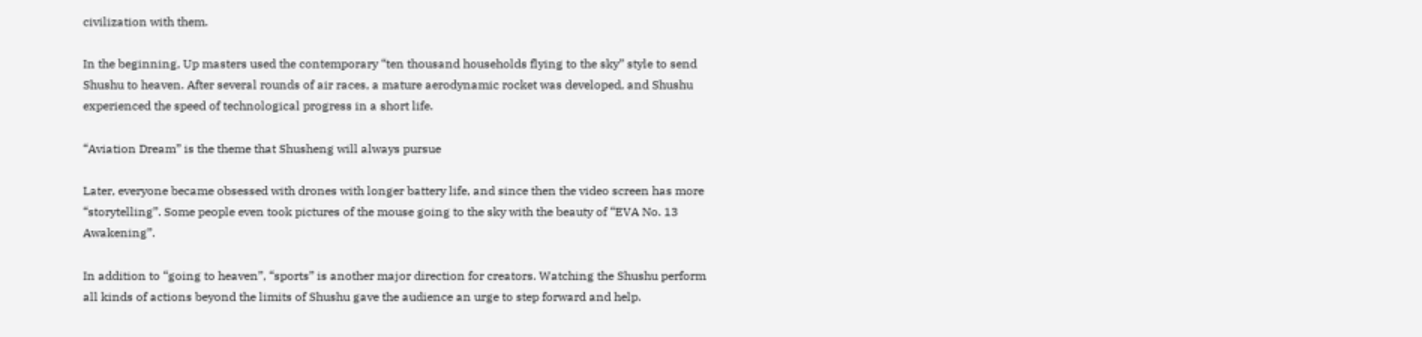civilization with them.

In the beginning, Up masters used the contemporary “ten thousand households flying to the sky” style to send Shushu to heaven. After several rounds of air races, a mature aerodynamic rocket was developed, and Shushu experienced the speed of technological progress in a short life.

“Aviation Dream” is the theme that Shusheng will always pursue

Later, everyone became obsessed with drones with longer battery life, and since then the video screen has more “storytelling”. Some people even took pictures of the mouse going to the sky with the beauty of “EVA No. 13 Awakening”.

In addition to “going to heaven”, “sports” is another major direction for creators. Watching the Shushu perform all kinds of actions beyond the limits of Shushu gave the audience an urge to step forward and help.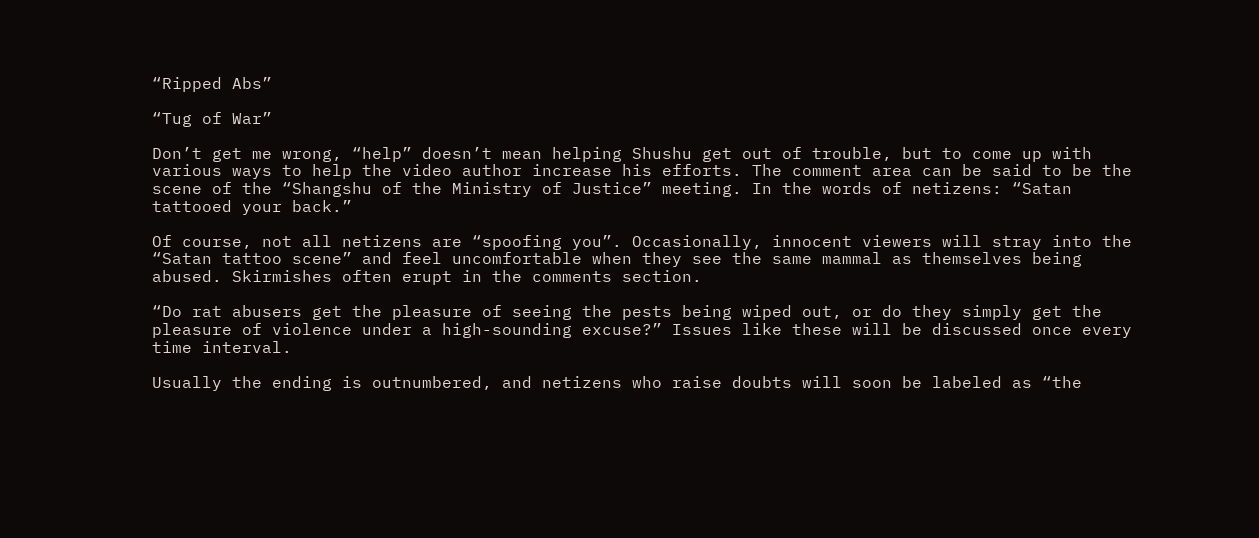“Ripped Abs”

“Tug of War”

Don’t get me wrong, “help” doesn’t mean helping Shushu get out of trouble, but to come up with various ways to help the video author increase his efforts. The comment area can be said to be the scene of the “Shangshu of the Ministry of Justice” meeting. In the words of netizens: “Satan tattooed your back.”

Of course, not all netizens are “spoofing you”. Occasionally, innocent viewers will stray into the “Satan tattoo scene” and feel uncomfortable when they see the same mammal as themselves being abused. Skirmishes often erupt in the comments section.

“Do rat abusers get the pleasure of seeing the pests being wiped out, or do they simply get the pleasure of violence under a high-sounding excuse?” Issues like these will be discussed once every time interval.

Usually the ending is outnumbered, and netizens who raise doubts will soon be labeled as “the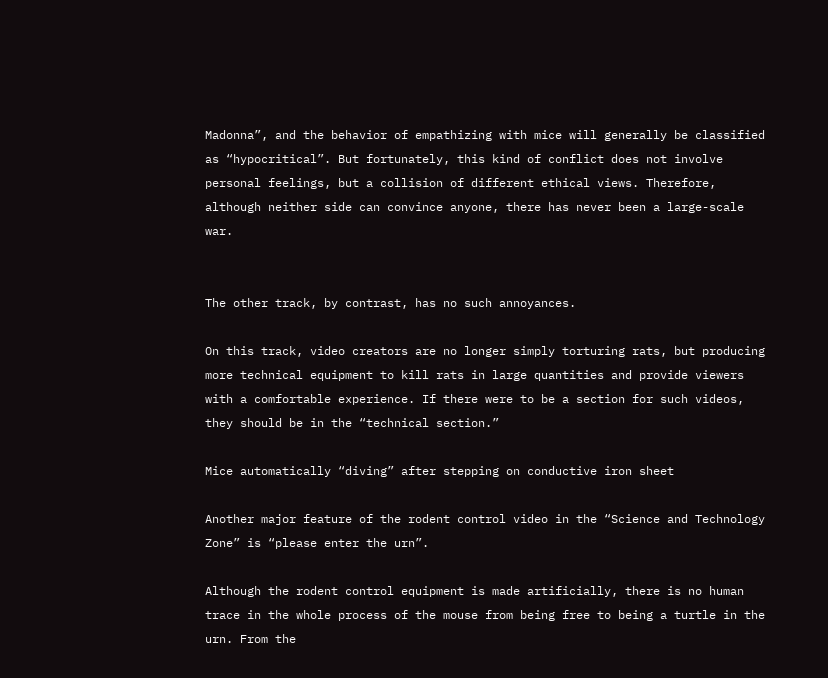Madonna”, and the behavior of empathizing with mice will generally be classified as “hypocritical”. But fortunately, this kind of conflict does not involve personal feelings, but a collision of different ethical views. Therefore, although neither side can convince anyone, there has never been a large-scale war.


The other track, by contrast, has no such annoyances.

On this track, video creators are no longer simply torturing rats, but producing more technical equipment to kill rats in large quantities and provide viewers with a comfortable experience. If there were to be a section for such videos, they should be in the “technical section.”

Mice automatically “diving” after stepping on conductive iron sheet

Another major feature of the rodent control video in the “Science and Technology Zone” is “please enter the urn”.

Although the rodent control equipment is made artificially, there is no human trace in the whole process of the mouse from being free to being a turtle in the urn. From the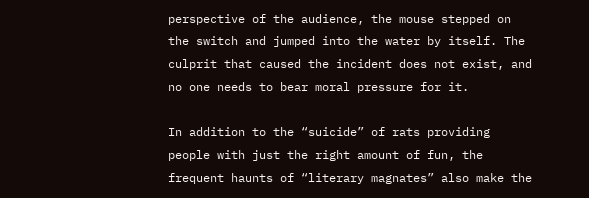perspective of the audience, the mouse stepped on the switch and jumped into the water by itself. The culprit that caused the incident does not exist, and no one needs to bear moral pressure for it.

In addition to the “suicide” of rats providing people with just the right amount of fun, the frequent haunts of “literary magnates” also make the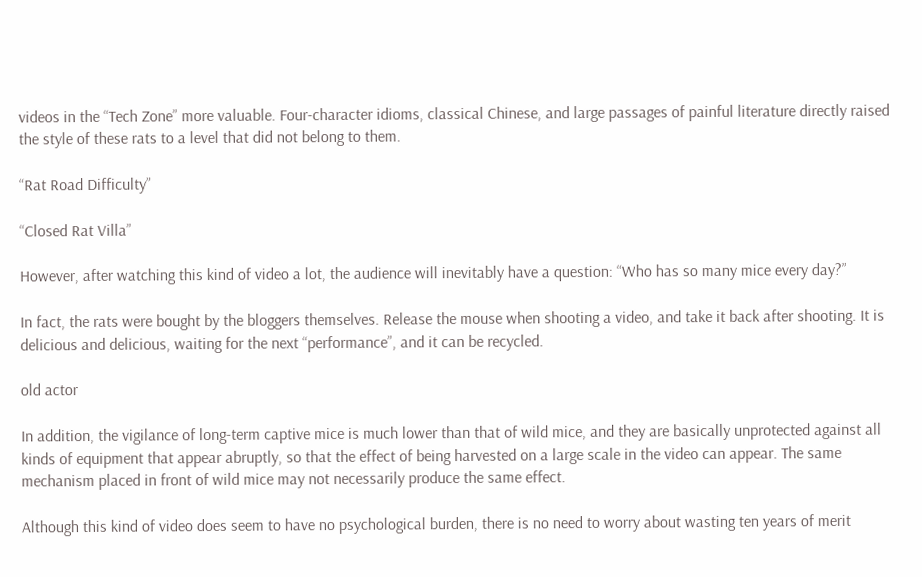videos in the “Tech Zone” more valuable. Four-character idioms, classical Chinese, and large passages of painful literature directly raised the style of these rats to a level that did not belong to them.

“Rat Road Difficulty”

“Closed Rat Villa”

However, after watching this kind of video a lot, the audience will inevitably have a question: “Who has so many mice every day?”

In fact, the rats were bought by the bloggers themselves. Release the mouse when shooting a video, and take it back after shooting. It is delicious and delicious, waiting for the next “performance”, and it can be recycled.

old actor

In addition, the vigilance of long-term captive mice is much lower than that of wild mice, and they are basically unprotected against all kinds of equipment that appear abruptly, so that the effect of being harvested on a large scale in the video can appear. The same mechanism placed in front of wild mice may not necessarily produce the same effect.

Although this kind of video does seem to have no psychological burden, there is no need to worry about wasting ten years of merit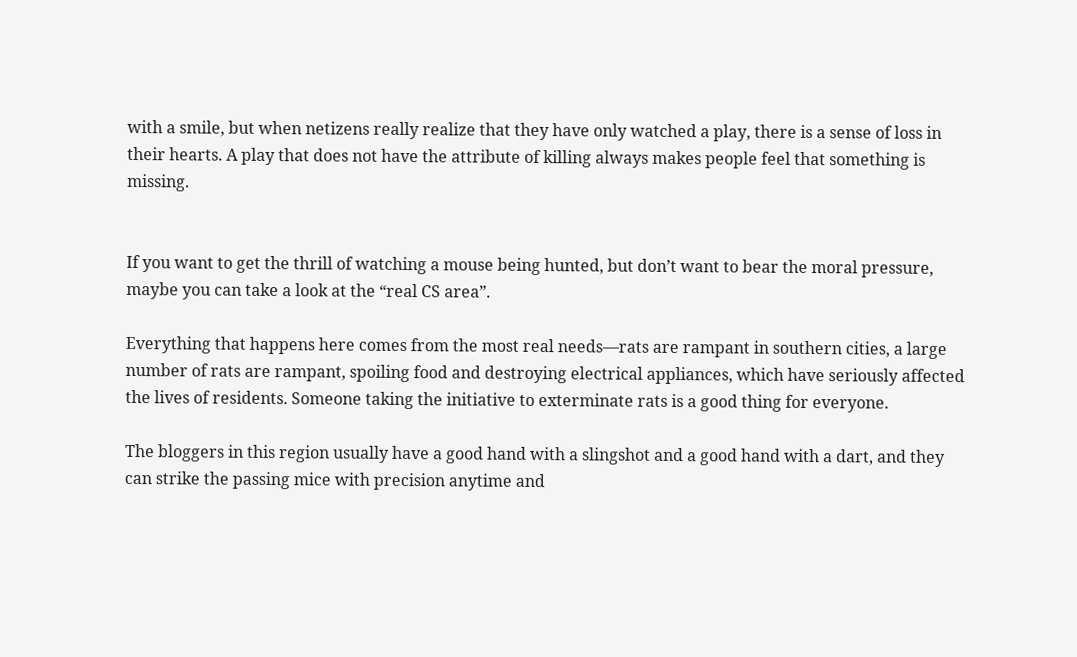with a smile, but when netizens really realize that they have only watched a play, there is a sense of loss in their hearts. A play that does not have the attribute of killing always makes people feel that something is missing.


If you want to get the thrill of watching a mouse being hunted, but don’t want to bear the moral pressure, maybe you can take a look at the “real CS area”.

Everything that happens here comes from the most real needs—rats are rampant in southern cities, a large number of rats are rampant, spoiling food and destroying electrical appliances, which have seriously affected the lives of residents. Someone taking the initiative to exterminate rats is a good thing for everyone.

The bloggers in this region usually have a good hand with a slingshot and a good hand with a dart, and they can strike the passing mice with precision anytime and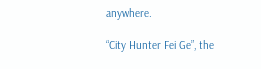anywhere.

“City Hunter Fei Ge”, the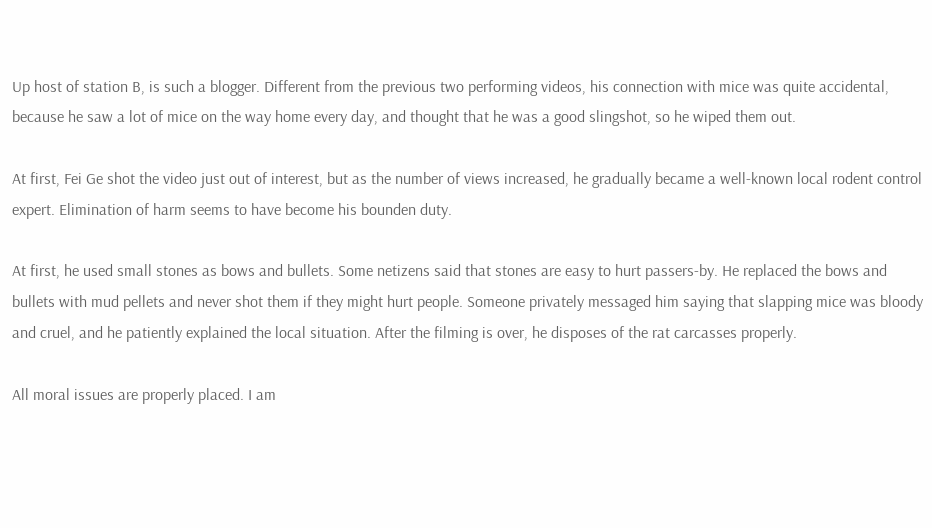Up host of station B, is such a blogger. Different from the previous two performing videos, his connection with mice was quite accidental, because he saw a lot of mice on the way home every day, and thought that he was a good slingshot, so he wiped them out.

At first, Fei Ge shot the video just out of interest, but as the number of views increased, he gradually became a well-known local rodent control expert. Elimination of harm seems to have become his bounden duty.

At first, he used small stones as bows and bullets. Some netizens said that stones are easy to hurt passers-by. He replaced the bows and bullets with mud pellets and never shot them if they might hurt people. Someone privately messaged him saying that slapping mice was bloody and cruel, and he patiently explained the local situation. After the filming is over, he disposes of the rat carcasses properly.

All moral issues are properly placed. I am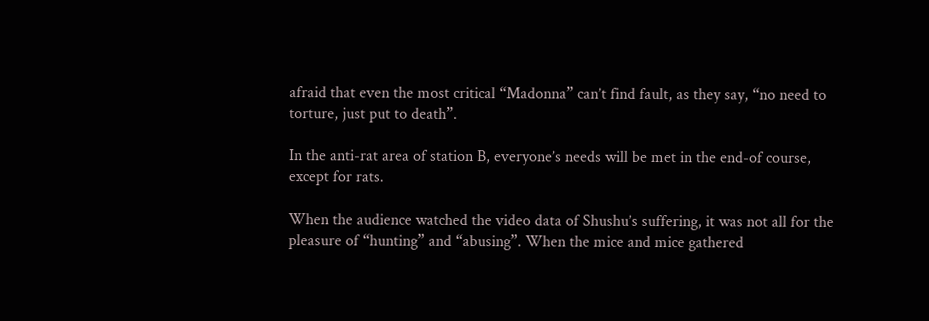afraid that even the most critical “Madonna” can’t find fault, as they say, “no need to torture, just put to death”.

In the anti-rat area of station B, everyone’s needs will be met in the end-of course, except for rats.

When the audience watched the video data of Shushu’s suffering, it was not all for the pleasure of “hunting” and “abusing”. When the mice and mice gathered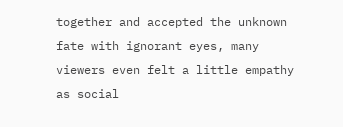together and accepted the unknown fate with ignorant eyes, many viewers even felt a little empathy as social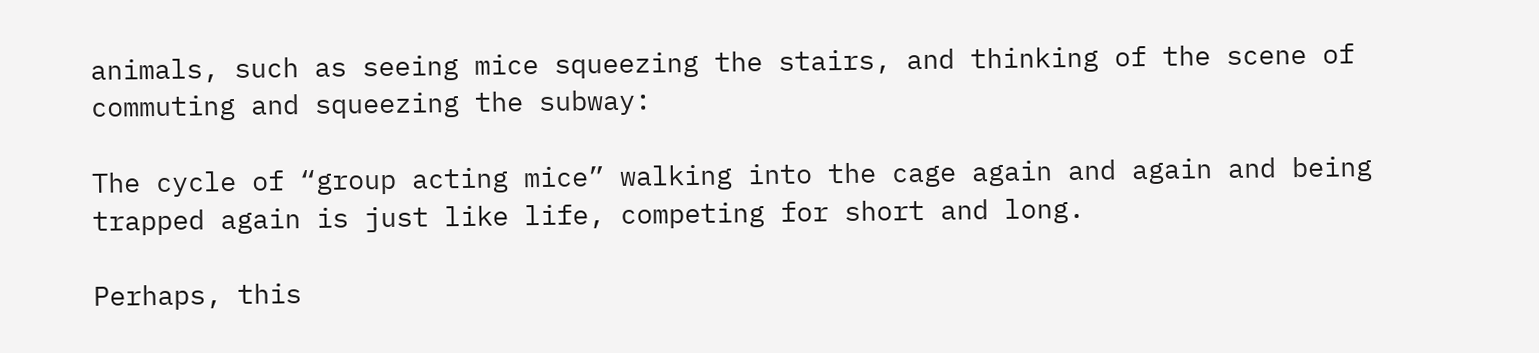animals, such as seeing mice squeezing the stairs, and thinking of the scene of commuting and squeezing the subway:

The cycle of “group acting mice” walking into the cage again and again and being trapped again is just like life, competing for short and long.

Perhaps, this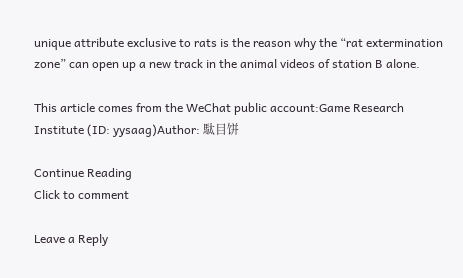unique attribute exclusive to rats is the reason why the “rat extermination zone” can open up a new track in the animal videos of station B alone.

This article comes from the WeChat public account:Game Research Institute (ID: yysaag)Author: 駄目饼

Continue Reading
Click to comment

Leave a Reply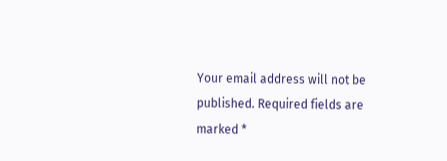Your email address will not be published. Required fields are marked *